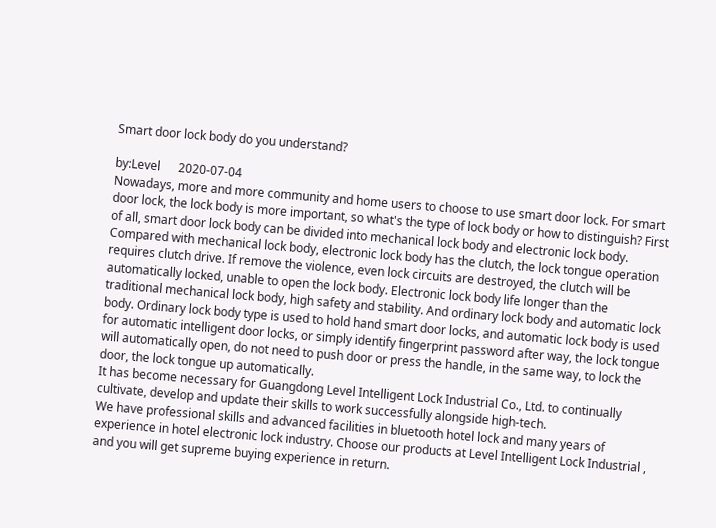Smart door lock body do you understand?

by:Level      2020-07-04
Nowadays, more and more community and home users to choose to use smart door lock. For smart door lock, the lock body is more important, so what's the type of lock body or how to distinguish? First of all, smart door lock body can be divided into mechanical lock body and electronic lock body. Compared with mechanical lock body, electronic lock body has the clutch, the lock tongue operation requires clutch drive. If remove the violence, even lock circuits are destroyed, the clutch will be automatically locked, unable to open the lock body. Electronic lock body life longer than the traditional mechanical lock body, high safety and stability. And ordinary lock body and automatic lock body. Ordinary lock body type is used to hold hand smart door locks, and automatic lock body is used for automatic intelligent door locks, or simply identify fingerprint password after way, the lock tongue will automatically open, do not need to push door or press the handle, in the same way, to lock the door, the lock tongue up automatically.
It has become necessary for Guangdong Level Intelligent Lock Industrial Co., Ltd. to continually cultivate, develop and update their skills to work successfully alongside high-tech.
We have professional skills and advanced facilities in bluetooth hotel lock and many years of experience in hotel electronic lock industry. Choose our products at Level Intelligent Lock Industrial , and you will get supreme buying experience in return.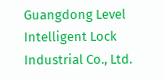Guangdong Level Intelligent Lock Industrial Co., Ltd.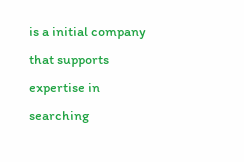is a initial company that supports expertise in searching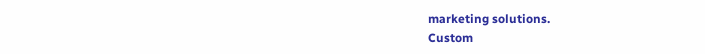marketing solutions.
Custom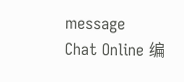message
Chat Online 编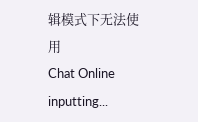辑模式下无法使用
Chat Online inputting...